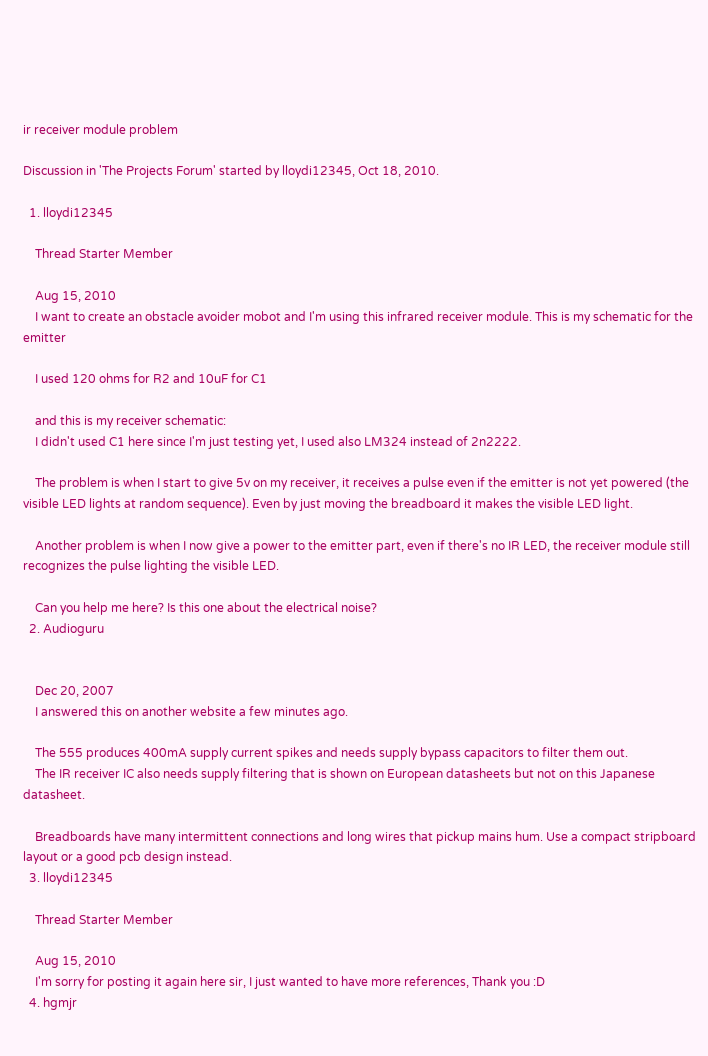ir receiver module problem

Discussion in 'The Projects Forum' started by lloydi12345, Oct 18, 2010.

  1. lloydi12345

    Thread Starter Member

    Aug 15, 2010
    I want to create an obstacle avoider mobot and I'm using this infrared receiver module. This is my schematic for the emitter

    I used 120 ohms for R2 and 10uF for C1

    and this is my receiver schematic:
    I didn't used C1 here since I'm just testing yet, I used also LM324 instead of 2n2222.

    The problem is when I start to give 5v on my receiver, it receives a pulse even if the emitter is not yet powered (the visible LED lights at random sequence). Even by just moving the breadboard it makes the visible LED light.

    Another problem is when I now give a power to the emitter part, even if there's no IR LED, the receiver module still recognizes the pulse lighting the visible LED.

    Can you help me here? Is this one about the electrical noise?
  2. Audioguru


    Dec 20, 2007
    I answered this on another website a few minutes ago.

    The 555 produces 400mA supply current spikes and needs supply bypass capacitors to filter them out.
    The IR receiver IC also needs supply filtering that is shown on European datasheets but not on this Japanese datasheet.

    Breadboards have many intermittent connections and long wires that pickup mains hum. Use a compact stripboard layout or a good pcb design instead.
  3. lloydi12345

    Thread Starter Member

    Aug 15, 2010
    I'm sorry for posting it again here sir, I just wanted to have more references, Thank you :D
  4. hgmjr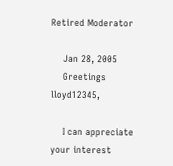Retired Moderator

    Jan 28, 2005
    Greetings lloyd12345,

    I can appreciate your interest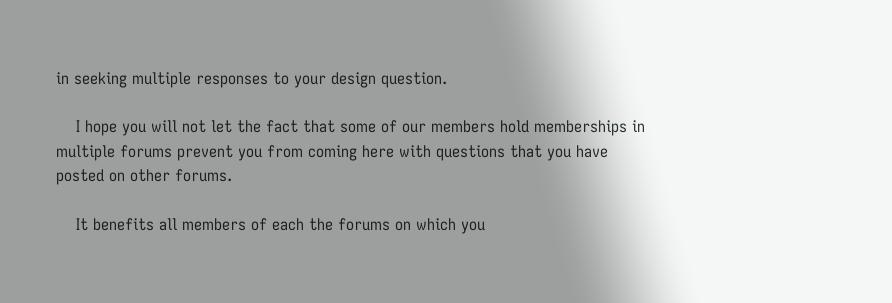in seeking multiple responses to your design question.

    I hope you will not let the fact that some of our members hold memberships in multiple forums prevent you from coming here with questions that you have posted on other forums.

    It benefits all members of each the forums on which you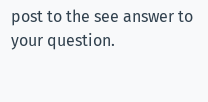post to the see answer to your question.